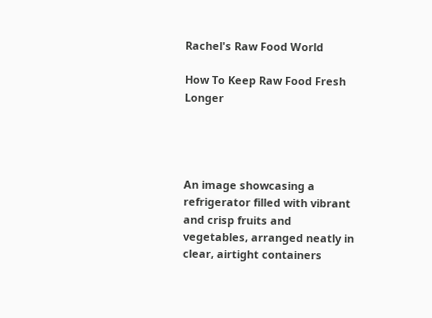Rachel's Raw Food World

How To Keep Raw Food Fresh Longer




An image showcasing a refrigerator filled with vibrant and crisp fruits and vegetables, arranged neatly in clear, airtight containers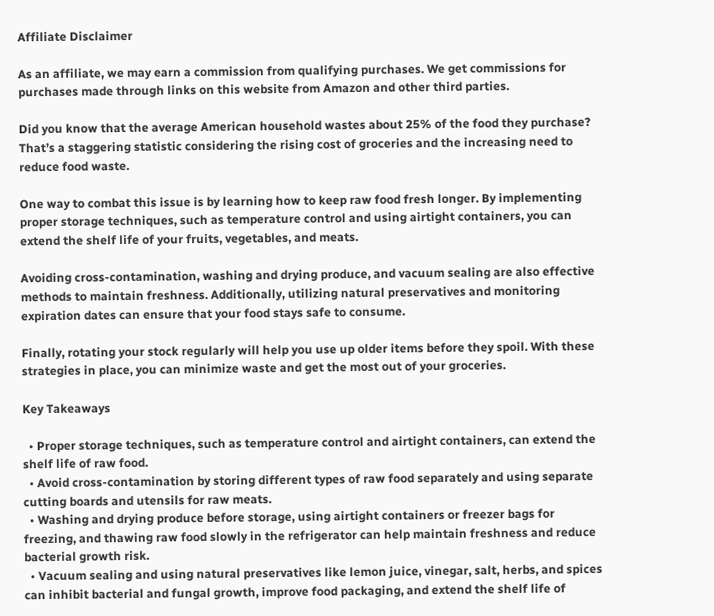Affiliate Disclaimer

As an affiliate, we may earn a commission from qualifying purchases. We get commissions for purchases made through links on this website from Amazon and other third parties.

Did you know that the average American household wastes about 25% of the food they purchase? That’s a staggering statistic considering the rising cost of groceries and the increasing need to reduce food waste.

One way to combat this issue is by learning how to keep raw food fresh longer. By implementing proper storage techniques, such as temperature control and using airtight containers, you can extend the shelf life of your fruits, vegetables, and meats.

Avoiding cross-contamination, washing and drying produce, and vacuum sealing are also effective methods to maintain freshness. Additionally, utilizing natural preservatives and monitoring expiration dates can ensure that your food stays safe to consume.

Finally, rotating your stock regularly will help you use up older items before they spoil. With these strategies in place, you can minimize waste and get the most out of your groceries.

Key Takeaways

  • Proper storage techniques, such as temperature control and airtight containers, can extend the shelf life of raw food.
  • Avoid cross-contamination by storing different types of raw food separately and using separate cutting boards and utensils for raw meats.
  • Washing and drying produce before storage, using airtight containers or freezer bags for freezing, and thawing raw food slowly in the refrigerator can help maintain freshness and reduce bacterial growth risk.
  • Vacuum sealing and using natural preservatives like lemon juice, vinegar, salt, herbs, and spices can inhibit bacterial and fungal growth, improve food packaging, and extend the shelf life of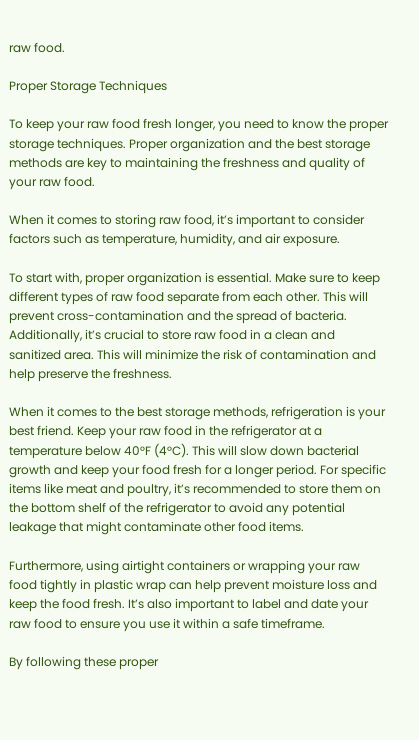raw food.

Proper Storage Techniques

To keep your raw food fresh longer, you need to know the proper storage techniques. Proper organization and the best storage methods are key to maintaining the freshness and quality of your raw food.

When it comes to storing raw food, it’s important to consider factors such as temperature, humidity, and air exposure.

To start with, proper organization is essential. Make sure to keep different types of raw food separate from each other. This will prevent cross-contamination and the spread of bacteria. Additionally, it’s crucial to store raw food in a clean and sanitized area. This will minimize the risk of contamination and help preserve the freshness.

When it comes to the best storage methods, refrigeration is your best friend. Keep your raw food in the refrigerator at a temperature below 40°F (4°C). This will slow down bacterial growth and keep your food fresh for a longer period. For specific items like meat and poultry, it’s recommended to store them on the bottom shelf of the refrigerator to avoid any potential leakage that might contaminate other food items.

Furthermore, using airtight containers or wrapping your raw food tightly in plastic wrap can help prevent moisture loss and keep the food fresh. It’s also important to label and date your raw food to ensure you use it within a safe timeframe.

By following these proper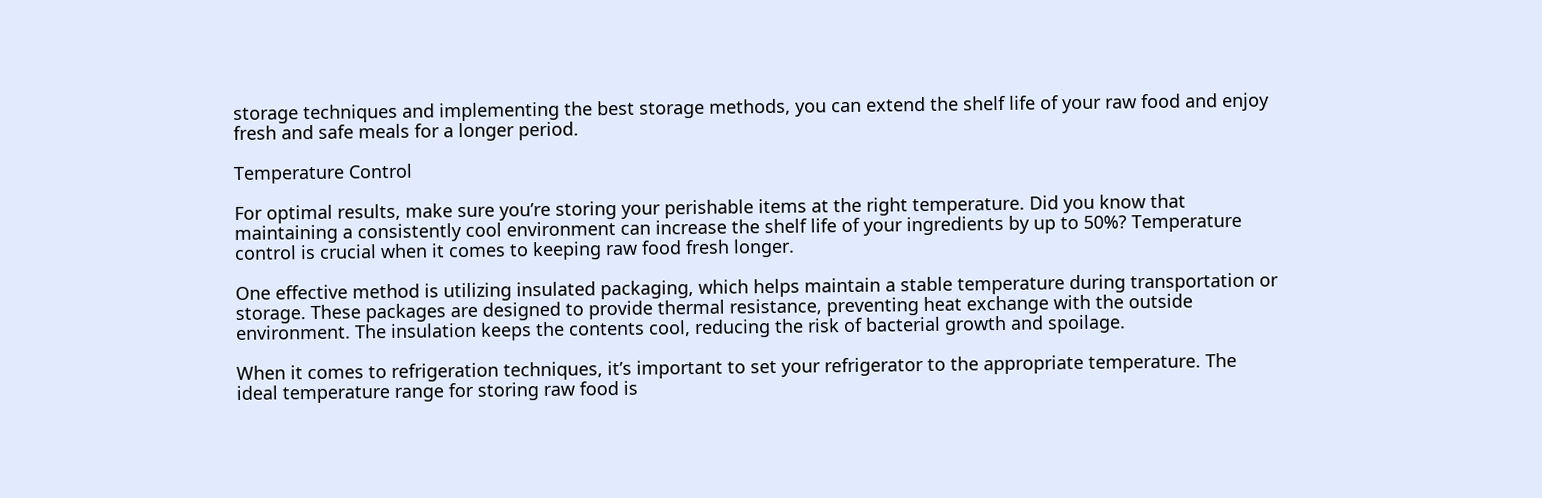storage techniques and implementing the best storage methods, you can extend the shelf life of your raw food and enjoy fresh and safe meals for a longer period.

Temperature Control

For optimal results, make sure you’re storing your perishable items at the right temperature. Did you know that maintaining a consistently cool environment can increase the shelf life of your ingredients by up to 50%? Temperature control is crucial when it comes to keeping raw food fresh longer.

One effective method is utilizing insulated packaging, which helps maintain a stable temperature during transportation or storage. These packages are designed to provide thermal resistance, preventing heat exchange with the outside environment. The insulation keeps the contents cool, reducing the risk of bacterial growth and spoilage.

When it comes to refrigeration techniques, it’s important to set your refrigerator to the appropriate temperature. The ideal temperature range for storing raw food is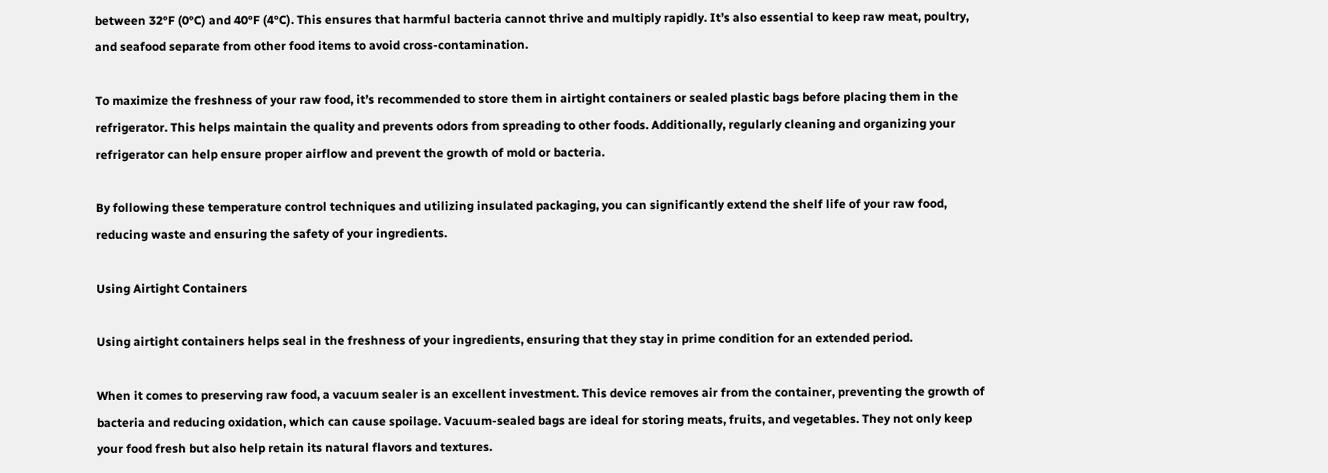between 32°F (0°C) and 40°F (4°C). This ensures that harmful bacteria cannot thrive and multiply rapidly. It’s also essential to keep raw meat, poultry, and seafood separate from other food items to avoid cross-contamination.

To maximize the freshness of your raw food, it’s recommended to store them in airtight containers or sealed plastic bags before placing them in the refrigerator. This helps maintain the quality and prevents odors from spreading to other foods. Additionally, regularly cleaning and organizing your refrigerator can help ensure proper airflow and prevent the growth of mold or bacteria.

By following these temperature control techniques and utilizing insulated packaging, you can significantly extend the shelf life of your raw food, reducing waste and ensuring the safety of your ingredients.

Using Airtight Containers

Using airtight containers helps seal in the freshness of your ingredients, ensuring that they stay in prime condition for an extended period.

When it comes to preserving raw food, a vacuum sealer is an excellent investment. This device removes air from the container, preventing the growth of bacteria and reducing oxidation, which can cause spoilage. Vacuum-sealed bags are ideal for storing meats, fruits, and vegetables. They not only keep your food fresh but also help retain its natural flavors and textures.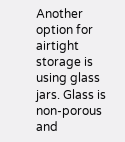Another option for airtight storage is using glass jars. Glass is non-porous and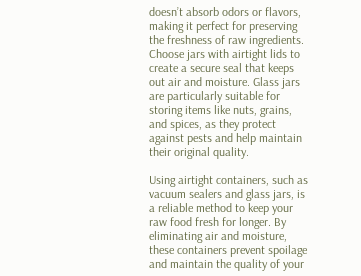doesn’t absorb odors or flavors, making it perfect for preserving the freshness of raw ingredients. Choose jars with airtight lids to create a secure seal that keeps out air and moisture. Glass jars are particularly suitable for storing items like nuts, grains, and spices, as they protect against pests and help maintain their original quality.

Using airtight containers, such as vacuum sealers and glass jars, is a reliable method to keep your raw food fresh for longer. By eliminating air and moisture, these containers prevent spoilage and maintain the quality of your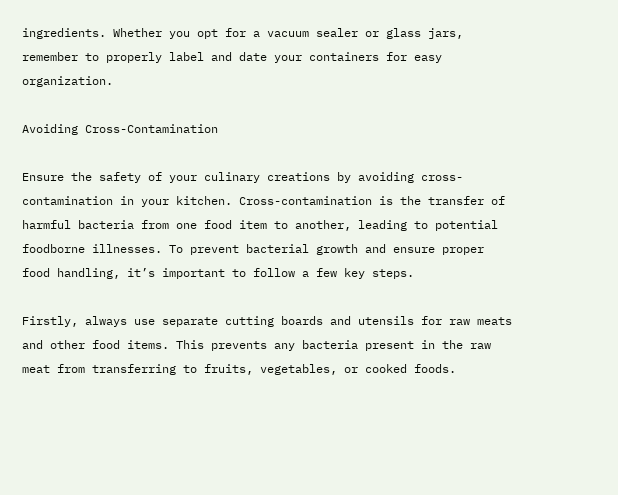ingredients. Whether you opt for a vacuum sealer or glass jars, remember to properly label and date your containers for easy organization.

Avoiding Cross-Contamination

Ensure the safety of your culinary creations by avoiding cross-contamination in your kitchen. Cross-contamination is the transfer of harmful bacteria from one food item to another, leading to potential foodborne illnesses. To prevent bacterial growth and ensure proper food handling, it’s important to follow a few key steps.

Firstly, always use separate cutting boards and utensils for raw meats and other food items. This prevents any bacteria present in the raw meat from transferring to fruits, vegetables, or cooked foods.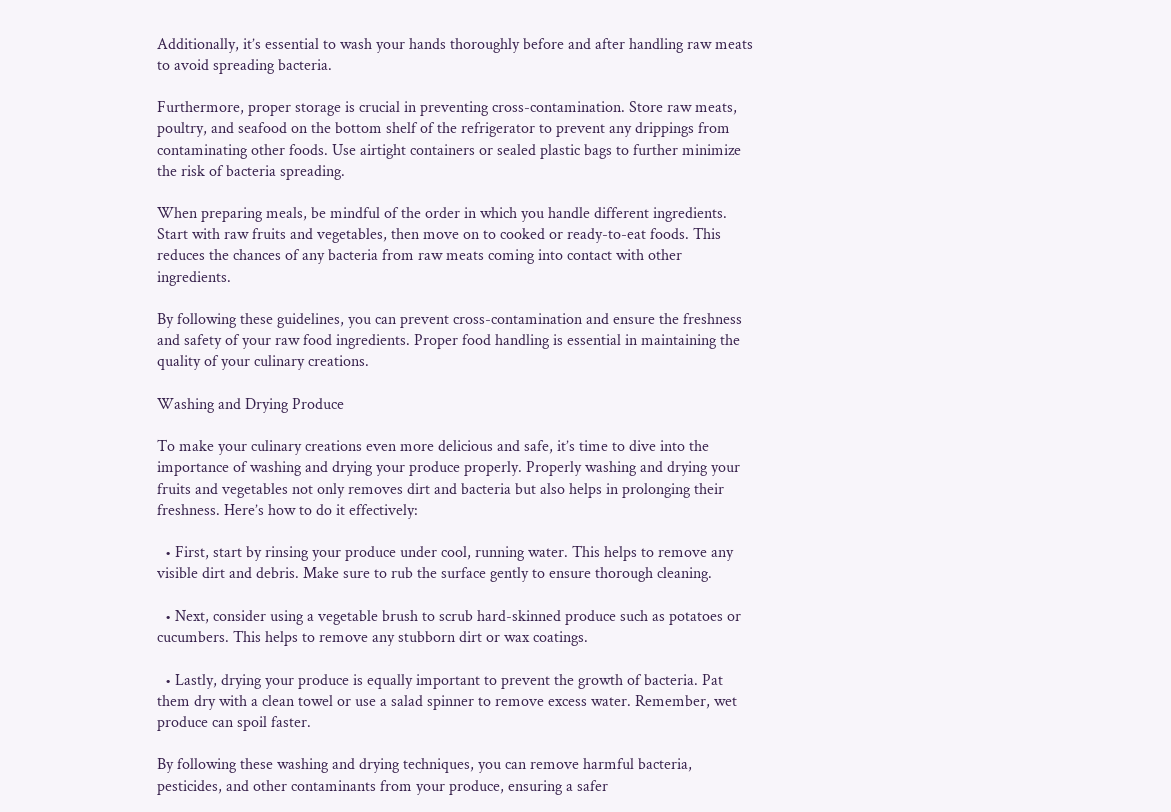Additionally, it’s essential to wash your hands thoroughly before and after handling raw meats to avoid spreading bacteria.

Furthermore, proper storage is crucial in preventing cross-contamination. Store raw meats, poultry, and seafood on the bottom shelf of the refrigerator to prevent any drippings from contaminating other foods. Use airtight containers or sealed plastic bags to further minimize the risk of bacteria spreading.

When preparing meals, be mindful of the order in which you handle different ingredients. Start with raw fruits and vegetables, then move on to cooked or ready-to-eat foods. This reduces the chances of any bacteria from raw meats coming into contact with other ingredients.

By following these guidelines, you can prevent cross-contamination and ensure the freshness and safety of your raw food ingredients. Proper food handling is essential in maintaining the quality of your culinary creations.

Washing and Drying Produce

To make your culinary creations even more delicious and safe, it’s time to dive into the importance of washing and drying your produce properly. Properly washing and drying your fruits and vegetables not only removes dirt and bacteria but also helps in prolonging their freshness. Here’s how to do it effectively:

  • First, start by rinsing your produce under cool, running water. This helps to remove any visible dirt and debris. Make sure to rub the surface gently to ensure thorough cleaning.

  • Next, consider using a vegetable brush to scrub hard-skinned produce such as potatoes or cucumbers. This helps to remove any stubborn dirt or wax coatings.

  • Lastly, drying your produce is equally important to prevent the growth of bacteria. Pat them dry with a clean towel or use a salad spinner to remove excess water. Remember, wet produce can spoil faster.

By following these washing and drying techniques, you can remove harmful bacteria, pesticides, and other contaminants from your produce, ensuring a safer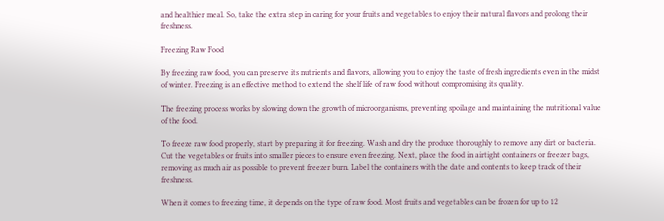and healthier meal. So, take the extra step in caring for your fruits and vegetables to enjoy their natural flavors and prolong their freshness.

Freezing Raw Food

By freezing raw food, you can preserve its nutrients and flavors, allowing you to enjoy the taste of fresh ingredients even in the midst of winter. Freezing is an effective method to extend the shelf life of raw food without compromising its quality.

The freezing process works by slowing down the growth of microorganisms, preventing spoilage and maintaining the nutritional value of the food.

To freeze raw food properly, start by preparing it for freezing. Wash and dry the produce thoroughly to remove any dirt or bacteria. Cut the vegetables or fruits into smaller pieces to ensure even freezing. Next, place the food in airtight containers or freezer bags, removing as much air as possible to prevent freezer burn. Label the containers with the date and contents to keep track of their freshness.

When it comes to freezing time, it depends on the type of raw food. Most fruits and vegetables can be frozen for up to 12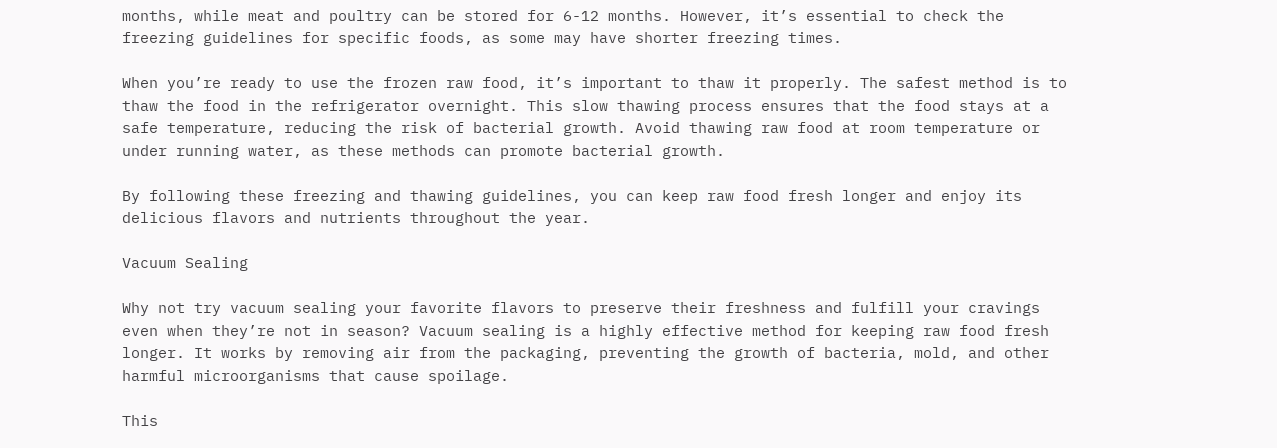months, while meat and poultry can be stored for 6-12 months. However, it’s essential to check the freezing guidelines for specific foods, as some may have shorter freezing times.

When you’re ready to use the frozen raw food, it’s important to thaw it properly. The safest method is to thaw the food in the refrigerator overnight. This slow thawing process ensures that the food stays at a safe temperature, reducing the risk of bacterial growth. Avoid thawing raw food at room temperature or under running water, as these methods can promote bacterial growth.

By following these freezing and thawing guidelines, you can keep raw food fresh longer and enjoy its delicious flavors and nutrients throughout the year.

Vacuum Sealing

Why not try vacuum sealing your favorite flavors to preserve their freshness and fulfill your cravings even when they’re not in season? Vacuum sealing is a highly effective method for keeping raw food fresh longer. It works by removing air from the packaging, preventing the growth of bacteria, mold, and other harmful microorganisms that cause spoilage.

This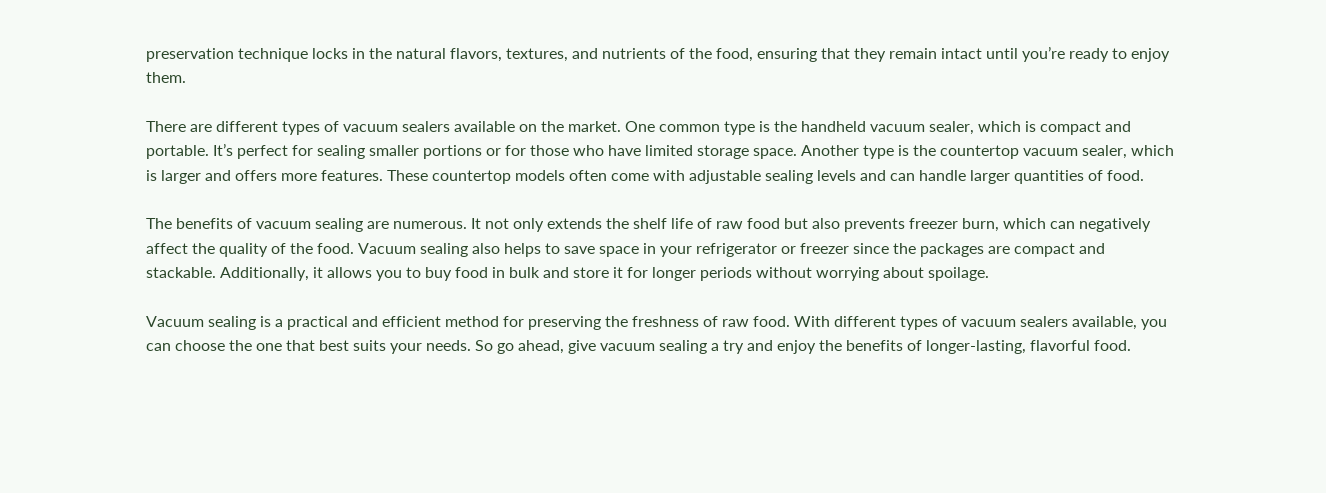preservation technique locks in the natural flavors, textures, and nutrients of the food, ensuring that they remain intact until you’re ready to enjoy them.

There are different types of vacuum sealers available on the market. One common type is the handheld vacuum sealer, which is compact and portable. It’s perfect for sealing smaller portions or for those who have limited storage space. Another type is the countertop vacuum sealer, which is larger and offers more features. These countertop models often come with adjustable sealing levels and can handle larger quantities of food.

The benefits of vacuum sealing are numerous. It not only extends the shelf life of raw food but also prevents freezer burn, which can negatively affect the quality of the food. Vacuum sealing also helps to save space in your refrigerator or freezer since the packages are compact and stackable. Additionally, it allows you to buy food in bulk and store it for longer periods without worrying about spoilage.

Vacuum sealing is a practical and efficient method for preserving the freshness of raw food. With different types of vacuum sealers available, you can choose the one that best suits your needs. So go ahead, give vacuum sealing a try and enjoy the benefits of longer-lasting, flavorful food.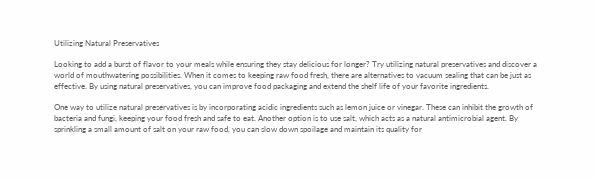Utilizing Natural Preservatives

Looking to add a burst of flavor to your meals while ensuring they stay delicious for longer? Try utilizing natural preservatives and discover a world of mouthwatering possibilities. When it comes to keeping raw food fresh, there are alternatives to vacuum sealing that can be just as effective. By using natural preservatives, you can improve food packaging and extend the shelf life of your favorite ingredients.

One way to utilize natural preservatives is by incorporating acidic ingredients such as lemon juice or vinegar. These can inhibit the growth of bacteria and fungi, keeping your food fresh and safe to eat. Another option is to use salt, which acts as a natural antimicrobial agent. By sprinkling a small amount of salt on your raw food, you can slow down spoilage and maintain its quality for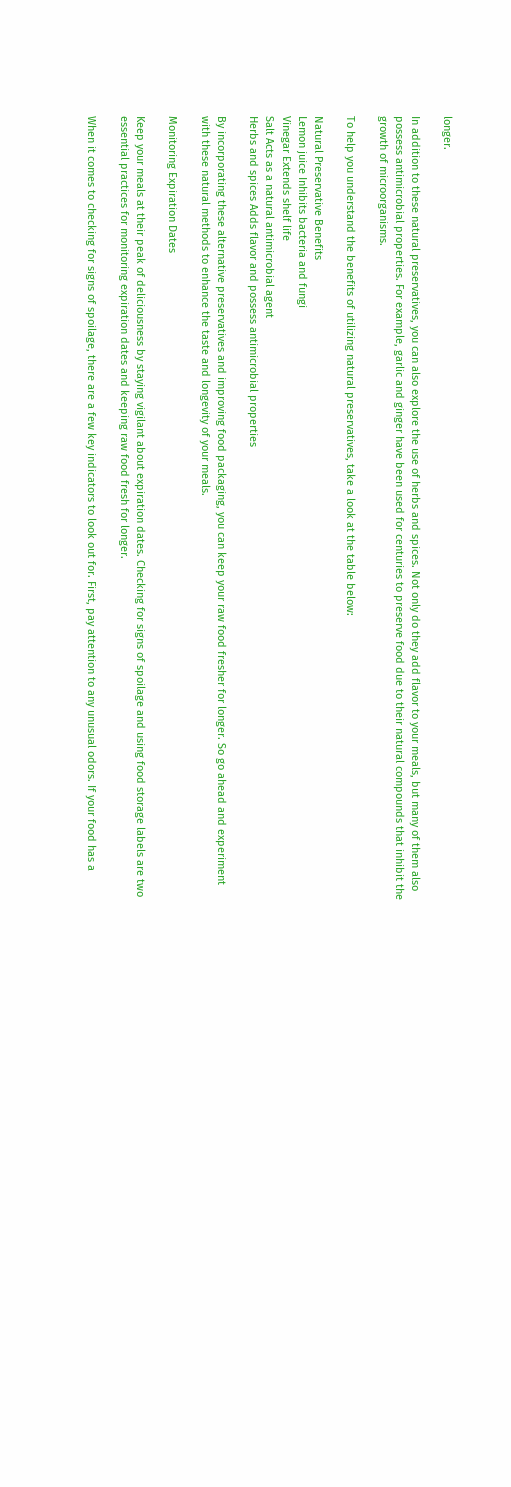longer.

In addition to these natural preservatives, you can also explore the use of herbs and spices. Not only do they add flavor to your meals, but many of them also possess antimicrobial properties. For example, garlic and ginger have been used for centuries to preserve food due to their natural compounds that inhibit the growth of microorganisms.

To help you understand the benefits of utilizing natural preservatives, take a look at the table below:

Natural Preservative Benefits
Lemon juice Inhibits bacteria and fungi
Vinegar Extends shelf life
Salt Acts as a natural antimicrobial agent
Herbs and spices Adds flavor and possess antimicrobial properties

By incorporating these alternative preservatives and improving food packaging, you can keep your raw food fresher for longer. So go ahead and experiment with these natural methods to enhance the taste and longevity of your meals.

Monitoring Expiration Dates

Keep your meals at their peak of deliciousness by staying vigilant about expiration dates. Checking for signs of spoilage and using food storage labels are two essential practices for monitoring expiration dates and keeping raw food fresh for longer.

When it comes to checking for signs of spoilage, there are a few key indicators to look out for. First, pay attention to any unusual odors. If your food has a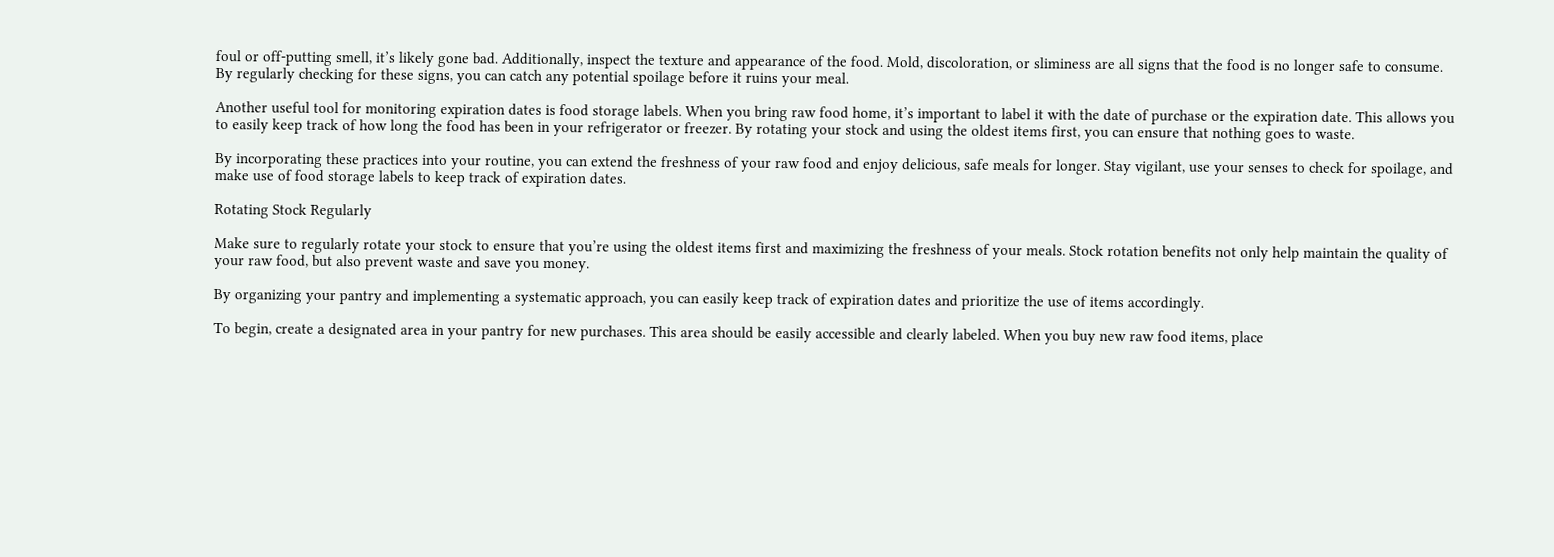foul or off-putting smell, it’s likely gone bad. Additionally, inspect the texture and appearance of the food. Mold, discoloration, or sliminess are all signs that the food is no longer safe to consume. By regularly checking for these signs, you can catch any potential spoilage before it ruins your meal.

Another useful tool for monitoring expiration dates is food storage labels. When you bring raw food home, it’s important to label it with the date of purchase or the expiration date. This allows you to easily keep track of how long the food has been in your refrigerator or freezer. By rotating your stock and using the oldest items first, you can ensure that nothing goes to waste.

By incorporating these practices into your routine, you can extend the freshness of your raw food and enjoy delicious, safe meals for longer. Stay vigilant, use your senses to check for spoilage, and make use of food storage labels to keep track of expiration dates.

Rotating Stock Regularly

Make sure to regularly rotate your stock to ensure that you’re using the oldest items first and maximizing the freshness of your meals. Stock rotation benefits not only help maintain the quality of your raw food, but also prevent waste and save you money.

By organizing your pantry and implementing a systematic approach, you can easily keep track of expiration dates and prioritize the use of items accordingly.

To begin, create a designated area in your pantry for new purchases. This area should be easily accessible and clearly labeled. When you buy new raw food items, place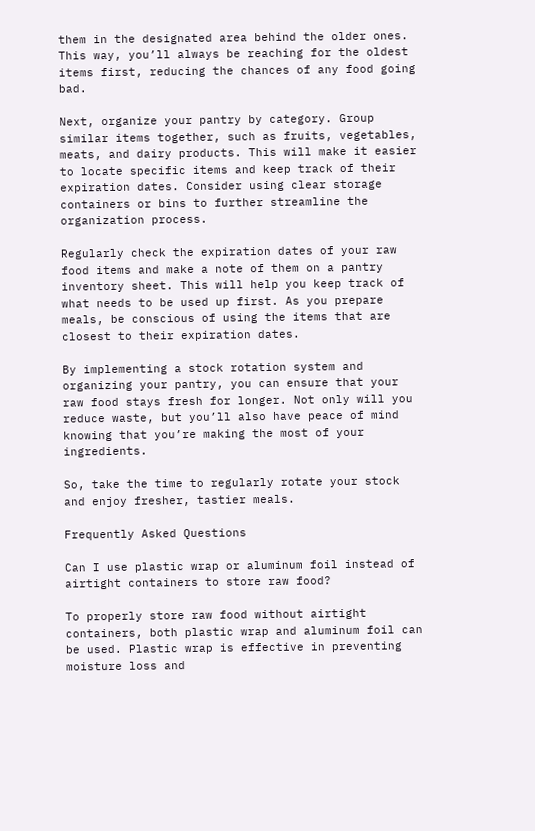them in the designated area behind the older ones. This way, you’ll always be reaching for the oldest items first, reducing the chances of any food going bad.

Next, organize your pantry by category. Group similar items together, such as fruits, vegetables, meats, and dairy products. This will make it easier to locate specific items and keep track of their expiration dates. Consider using clear storage containers or bins to further streamline the organization process.

Regularly check the expiration dates of your raw food items and make a note of them on a pantry inventory sheet. This will help you keep track of what needs to be used up first. As you prepare meals, be conscious of using the items that are closest to their expiration dates.

By implementing a stock rotation system and organizing your pantry, you can ensure that your raw food stays fresh for longer. Not only will you reduce waste, but you’ll also have peace of mind knowing that you’re making the most of your ingredients.

So, take the time to regularly rotate your stock and enjoy fresher, tastier meals.

Frequently Asked Questions

Can I use plastic wrap or aluminum foil instead of airtight containers to store raw food?

To properly store raw food without airtight containers, both plastic wrap and aluminum foil can be used. Plastic wrap is effective in preventing moisture loss and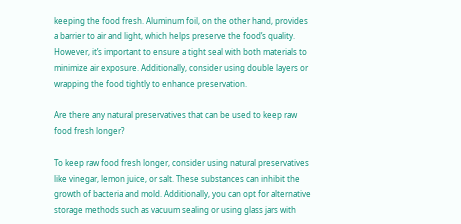keeping the food fresh. Aluminum foil, on the other hand, provides a barrier to air and light, which helps preserve the food’s quality. However, it’s important to ensure a tight seal with both materials to minimize air exposure. Additionally, consider using double layers or wrapping the food tightly to enhance preservation.

Are there any natural preservatives that can be used to keep raw food fresh longer?

To keep raw food fresh longer, consider using natural preservatives like vinegar, lemon juice, or salt. These substances can inhibit the growth of bacteria and mold. Additionally, you can opt for alternative storage methods such as vacuum sealing or using glass jars with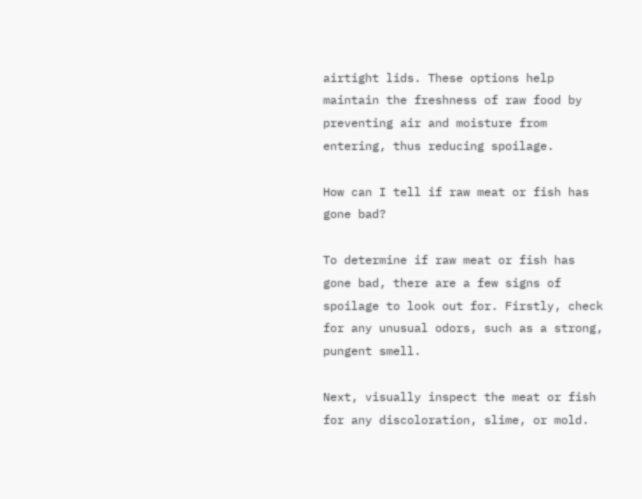airtight lids. These options help maintain the freshness of raw food by preventing air and moisture from entering, thus reducing spoilage.

How can I tell if raw meat or fish has gone bad?

To determine if raw meat or fish has gone bad, there are a few signs of spoilage to look out for. Firstly, check for any unusual odors, such as a strong, pungent smell.

Next, visually inspect the meat or fish for any discoloration, slime, or mold.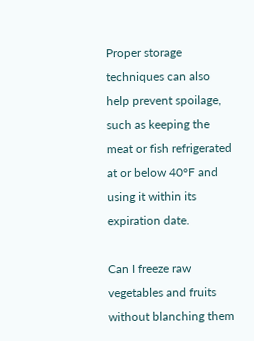Proper storage techniques can also help prevent spoilage, such as keeping the meat or fish refrigerated at or below 40°F and using it within its expiration date.

Can I freeze raw vegetables and fruits without blanching them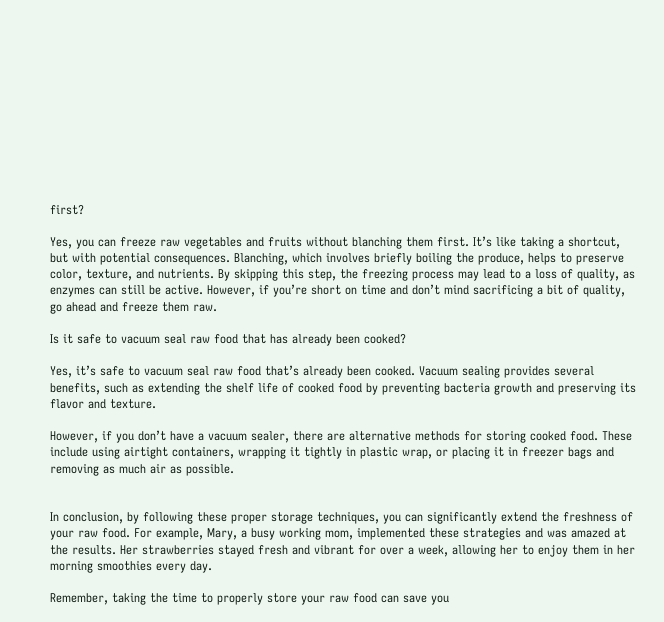first?

Yes, you can freeze raw vegetables and fruits without blanching them first. It’s like taking a shortcut, but with potential consequences. Blanching, which involves briefly boiling the produce, helps to preserve color, texture, and nutrients. By skipping this step, the freezing process may lead to a loss of quality, as enzymes can still be active. However, if you’re short on time and don’t mind sacrificing a bit of quality, go ahead and freeze them raw.

Is it safe to vacuum seal raw food that has already been cooked?

Yes, it’s safe to vacuum seal raw food that’s already been cooked. Vacuum sealing provides several benefits, such as extending the shelf life of cooked food by preventing bacteria growth and preserving its flavor and texture.

However, if you don’t have a vacuum sealer, there are alternative methods for storing cooked food. These include using airtight containers, wrapping it tightly in plastic wrap, or placing it in freezer bags and removing as much air as possible.


In conclusion, by following these proper storage techniques, you can significantly extend the freshness of your raw food. For example, Mary, a busy working mom, implemented these strategies and was amazed at the results. Her strawberries stayed fresh and vibrant for over a week, allowing her to enjoy them in her morning smoothies every day.

Remember, taking the time to properly store your raw food can save you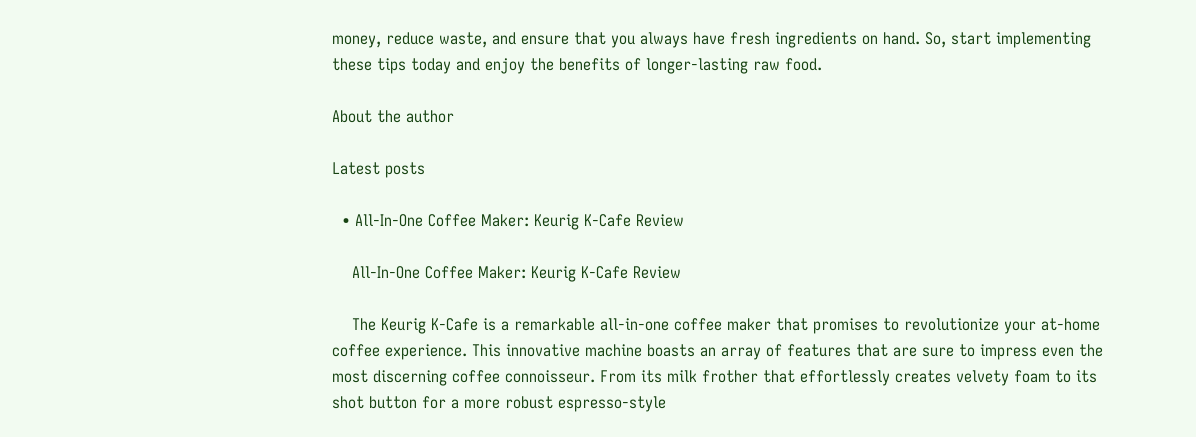money, reduce waste, and ensure that you always have fresh ingredients on hand. So, start implementing these tips today and enjoy the benefits of longer-lasting raw food.

About the author

Latest posts

  • All-In-One Coffee Maker: Keurig K-Cafe Review

    All-In-One Coffee Maker: Keurig K-Cafe Review

    The Keurig K-Cafe is a remarkable all-in-one coffee maker that promises to revolutionize your at-home coffee experience. This innovative machine boasts an array of features that are sure to impress even the most discerning coffee connoisseur. From its milk frother that effortlessly creates velvety foam to its shot button for a more robust espresso-style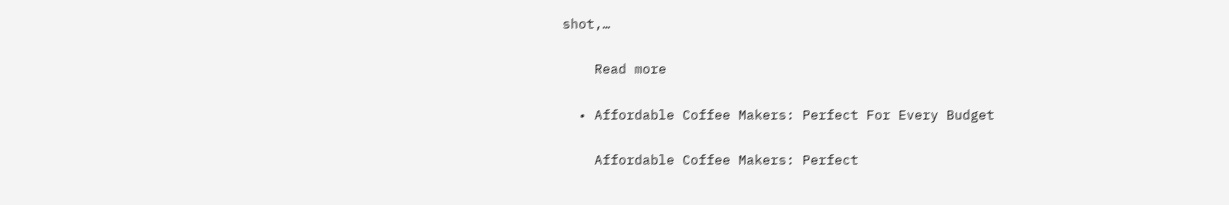shot,…

    Read more

  • Affordable Coffee Makers: Perfect For Every Budget

    Affordable Coffee Makers: Perfect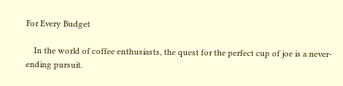For Every Budget

    In the world of coffee enthusiasts, the quest for the perfect cup of joe is a never-ending pursuit.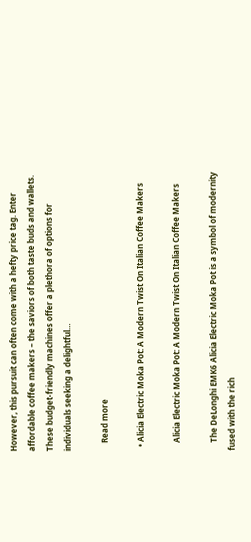However, this pursuit can often come with a hefty price tag. Enter affordable coffee makers – the saviors of both taste buds and wallets. These budget-friendly machines offer a plethora of options for individuals seeking a delightful…

    Read more

  • Alicia Electric Moka Pot: A Modern Twist On Italian Coffee Makers

    Alicia Electric Moka Pot: A Modern Twist On Italian Coffee Makers

    The DeLonghi EMK6 Alicia Electric Moka Pot is a symbol of modernity fused with the rich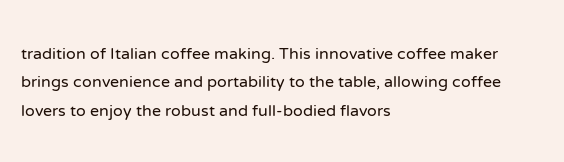tradition of Italian coffee making. This innovative coffee maker brings convenience and portability to the table, allowing coffee lovers to enjoy the robust and full-bodied flavors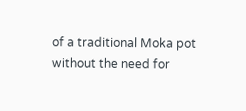of a traditional Moka pot without the need for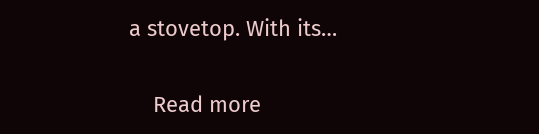a stovetop. With its…

    Read more